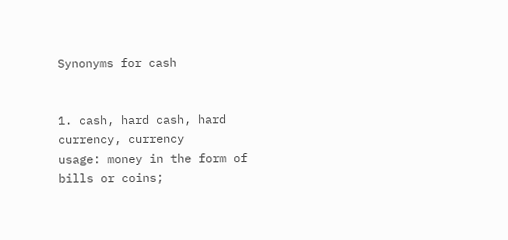Synonyms for cash


1. cash, hard cash, hard currency, currency
usage: money in the form of bills or coins;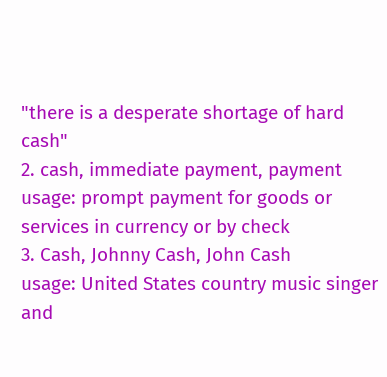"there is a desperate shortage of hard cash"
2. cash, immediate payment, payment
usage: prompt payment for goods or services in currency or by check
3. Cash, Johnny Cash, John Cash
usage: United States country music singer and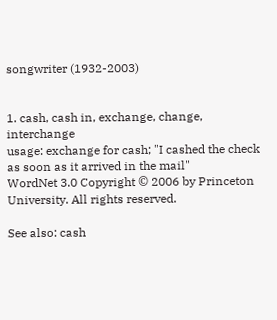songwriter (1932-2003)


1. cash, cash in, exchange, change, interchange
usage: exchange for cash; "I cashed the check as soon as it arrived in the mail"
WordNet 3.0 Copyright © 2006 by Princeton University. All rights reserved.

See also: cash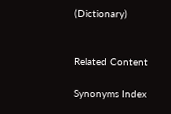(Dictionary)


Related Content

Synonyms Index